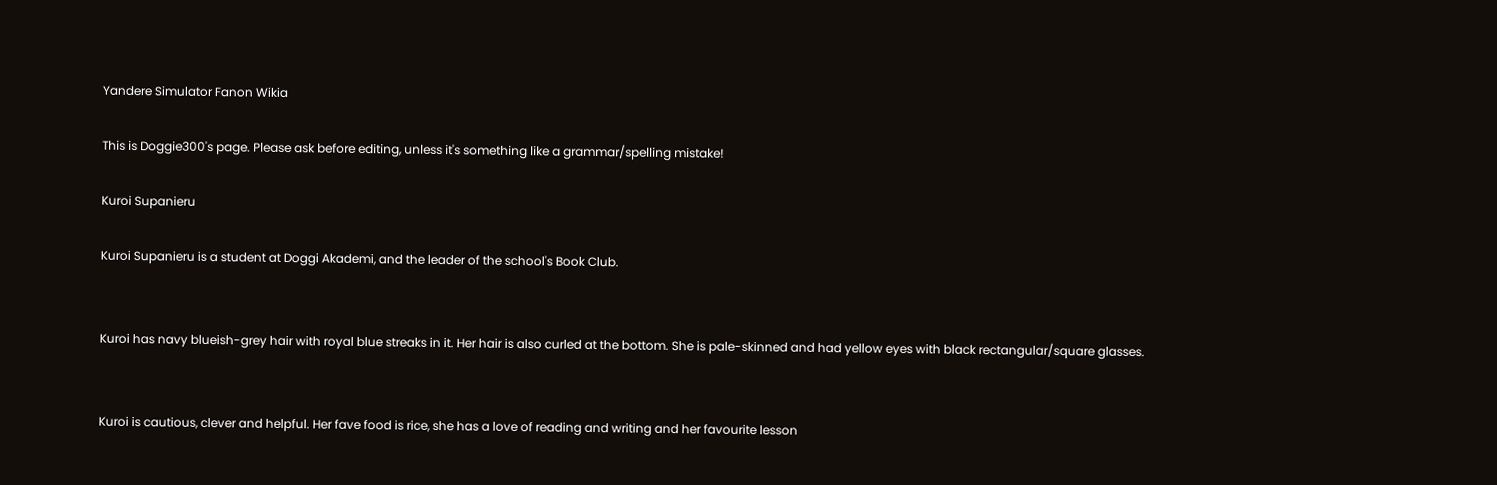Yandere Simulator Fanon Wikia

This is Doggie300's page. Please ask before editing, unless it's something like a grammar/spelling mistake!

Kuroi Supanieru

Kuroi Supanieru is a student at Doggi Akademi, and the leader of the school's Book Club.


Kuroi has navy blueish-grey hair with royal blue streaks in it. Her hair is also curled at the bottom. She is pale-skinned and had yellow eyes with black rectangular/square glasses.


Kuroi is cautious, clever and helpful. Her fave food is rice, she has a love of reading and writing and her favourite lesson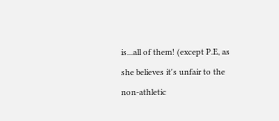is...all of them! (except P.E, as she believes it's unfair to the non-athletic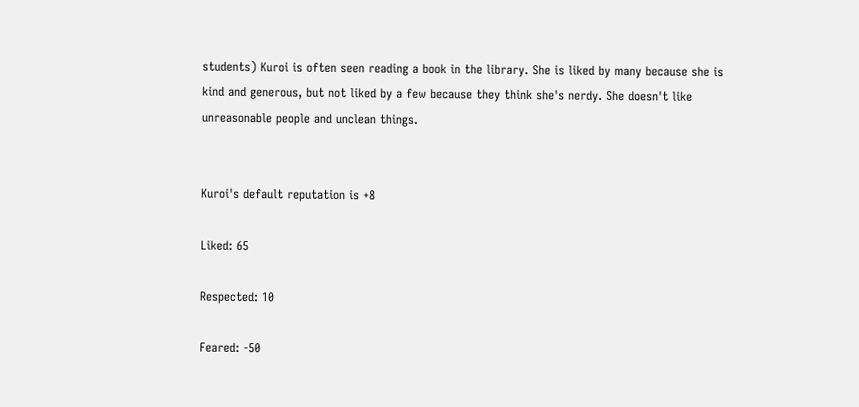students) Kuroi is often seen reading a book in the library. She is liked by many because she is kind and generous, but not liked by a few because they think she's nerdy. She doesn't like unreasonable people and unclean things.


Kuroi's default reputation is +8

Liked: 65

Respected: 10

Feared: -50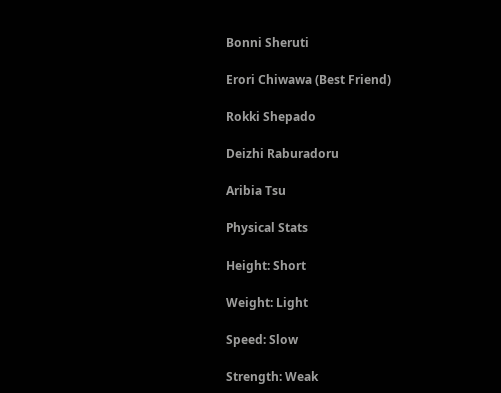Bonni Sheruti

Erori Chiwawa (Best Friend)

Rokki Shepado

Deizhi Raburadoru

Aribia Tsu

Physical Stats

Height: Short

Weight: Light

Speed: Slow

Strength: Weak